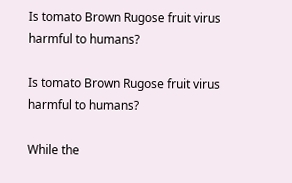Is tomato Brown Rugose fruit virus harmful to humans?

Is tomato Brown Rugose fruit virus harmful to humans?

While the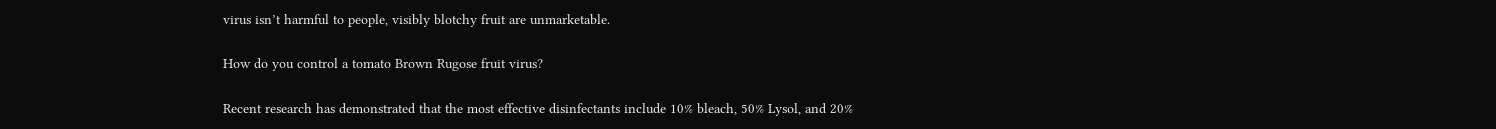virus isn’t harmful to people, visibly blotchy fruit are unmarketable.

How do you control a tomato Brown Rugose fruit virus?

Recent research has demonstrated that the most effective disinfectants include 10% bleach, 50% Lysol, and 20%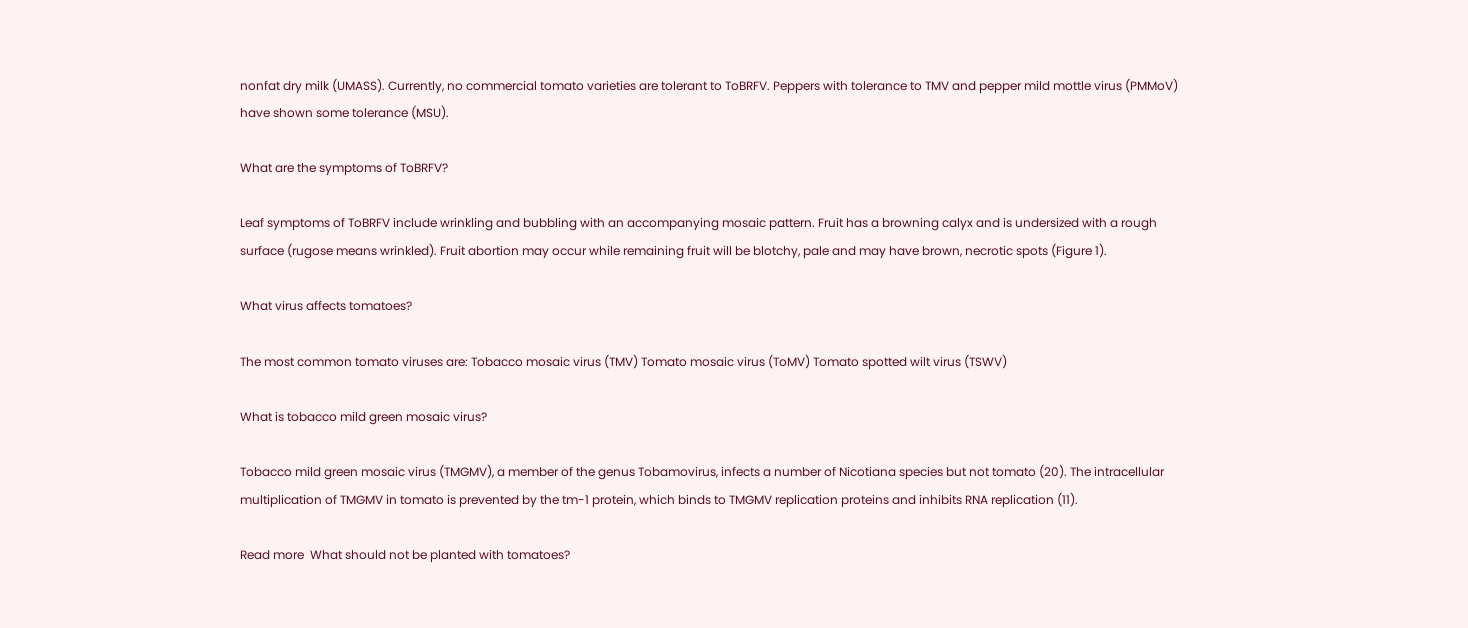nonfat dry milk (UMASS). Currently, no commercial tomato varieties are tolerant to ToBRFV. Peppers with tolerance to TMV and pepper mild mottle virus (PMMoV) have shown some tolerance (MSU).

What are the symptoms of ToBRFV?

Leaf symptoms of ToBRFV include wrinkling and bubbling with an accompanying mosaic pattern. Fruit has a browning calyx and is undersized with a rough surface (rugose means wrinkled). Fruit abortion may occur while remaining fruit will be blotchy, pale and may have brown, necrotic spots (Figure 1).

What virus affects tomatoes?

The most common tomato viruses are: Tobacco mosaic virus (TMV) Tomato mosaic virus (ToMV) Tomato spotted wilt virus (TSWV)

What is tobacco mild green mosaic virus?

Tobacco mild green mosaic virus (TMGMV), a member of the genus Tobamovirus, infects a number of Nicotiana species but not tomato (20). The intracellular multiplication of TMGMV in tomato is prevented by the tm-1 protein, which binds to TMGMV replication proteins and inhibits RNA replication (11).

Read more  What should not be planted with tomatoes?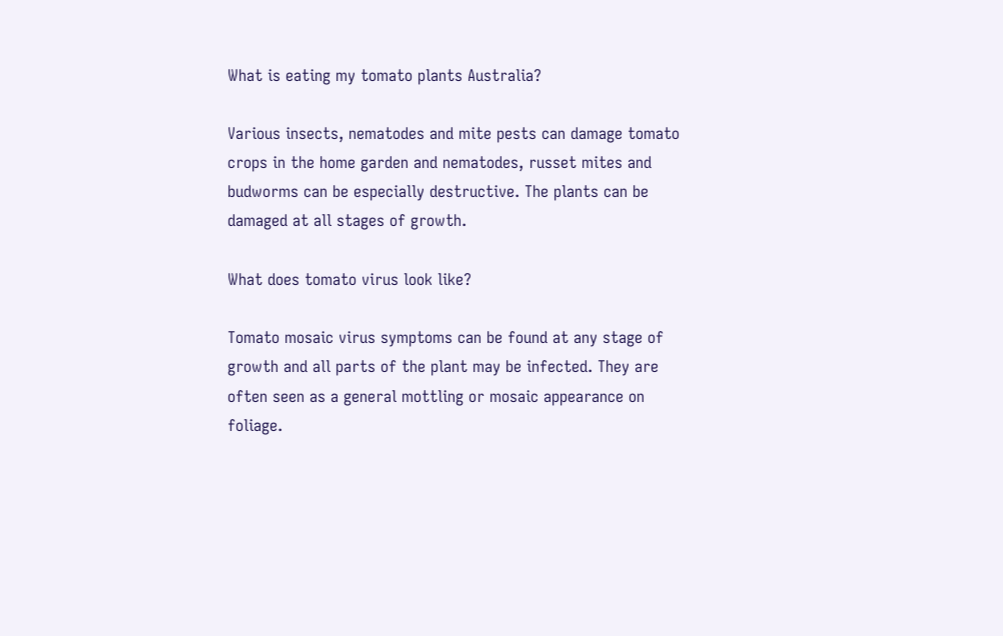What is eating my tomato plants Australia?

Various insects, nematodes and mite pests can damage tomato crops in the home garden and nematodes, russet mites and budworms can be especially destructive. The plants can be damaged at all stages of growth.

What does tomato virus look like?

Tomato mosaic virus symptoms can be found at any stage of growth and all parts of the plant may be infected. They are often seen as a general mottling or mosaic appearance on foliage.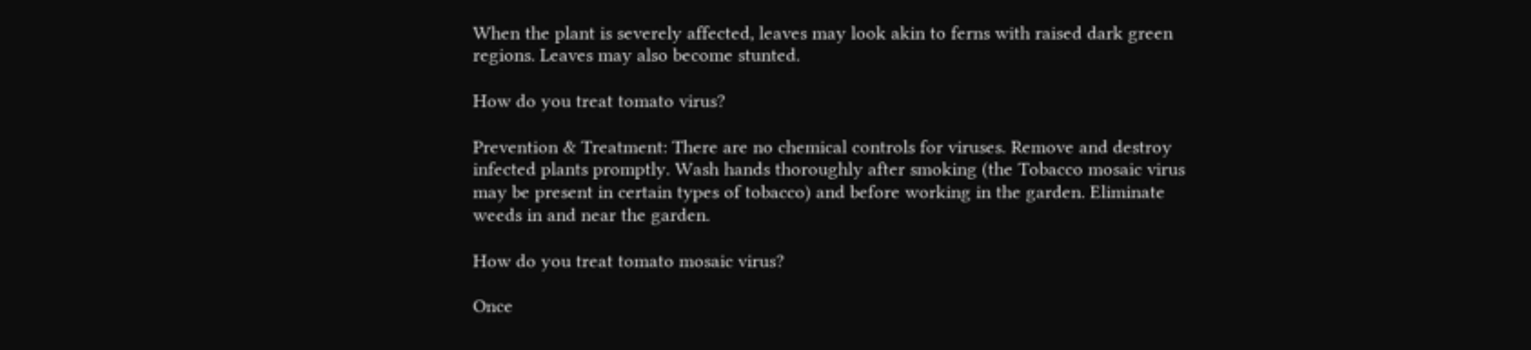When the plant is severely affected, leaves may look akin to ferns with raised dark green regions. Leaves may also become stunted.

How do you treat tomato virus?

Prevention & Treatment: There are no chemical controls for viruses. Remove and destroy infected plants promptly. Wash hands thoroughly after smoking (the Tobacco mosaic virus may be present in certain types of tobacco) and before working in the garden. Eliminate weeds in and near the garden.

How do you treat tomato mosaic virus?

Once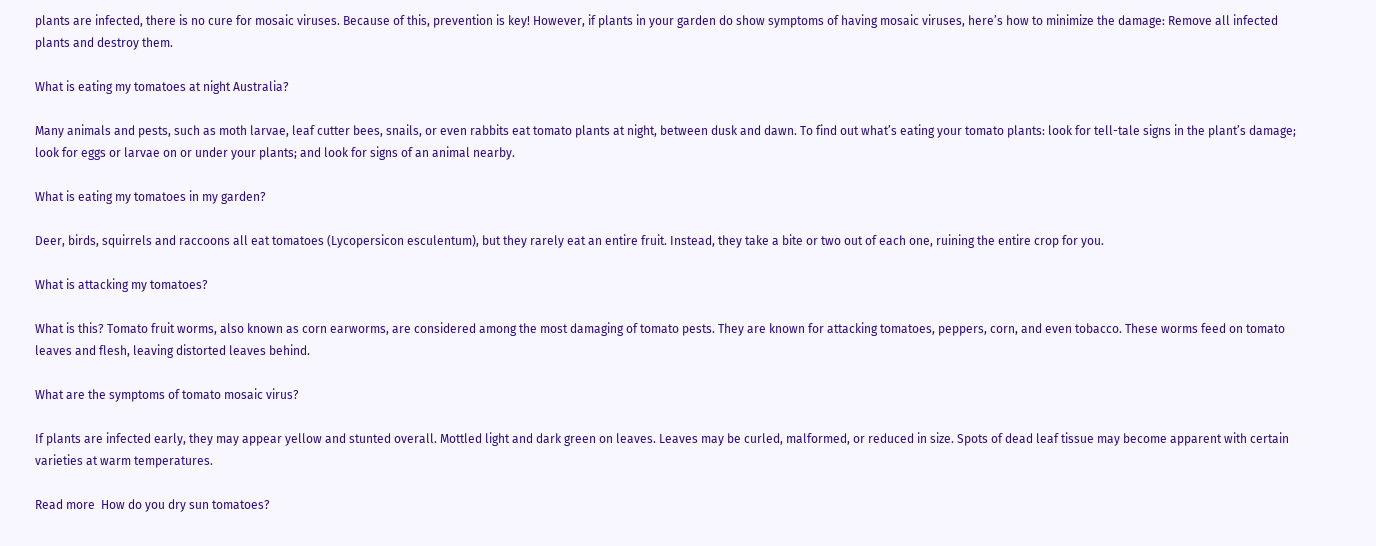plants are infected, there is no cure for mosaic viruses. Because of this, prevention is key! However, if plants in your garden do show symptoms of having mosaic viruses, here’s how to minimize the damage: Remove all infected plants and destroy them.

What is eating my tomatoes at night Australia?

Many animals and pests, such as moth larvae, leaf cutter bees, snails, or even rabbits eat tomato plants at night, between dusk and dawn. To find out what’s eating your tomato plants: look for tell-tale signs in the plant’s damage; look for eggs or larvae on or under your plants; and look for signs of an animal nearby.

What is eating my tomatoes in my garden?

Deer, birds, squirrels and raccoons all eat tomatoes (Lycopersicon esculentum), but they rarely eat an entire fruit. Instead, they take a bite or two out of each one, ruining the entire crop for you.

What is attacking my tomatoes?

What is this? Tomato fruit worms, also known as corn earworms, are considered among the most damaging of tomato pests. They are known for attacking tomatoes, peppers, corn, and even tobacco. These worms feed on tomato leaves and flesh, leaving distorted leaves behind.

What are the symptoms of tomato mosaic virus?

If plants are infected early, they may appear yellow and stunted overall. Mottled light and dark green on leaves. Leaves may be curled, malformed, or reduced in size. Spots of dead leaf tissue may become apparent with certain varieties at warm temperatures.

Read more  How do you dry sun tomatoes?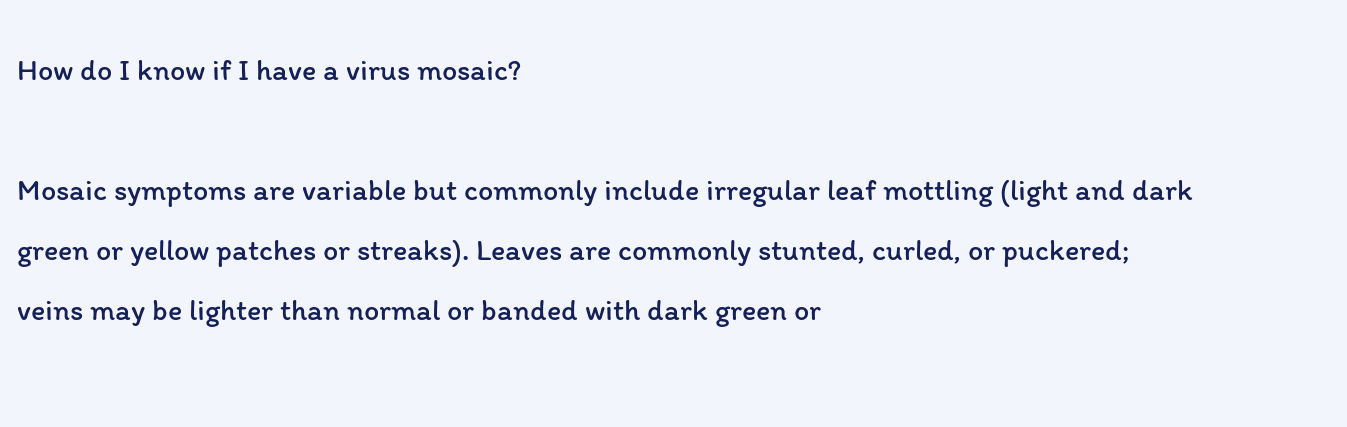How do I know if I have a virus mosaic?

Mosaic symptoms are variable but commonly include irregular leaf mottling (light and dark green or yellow patches or streaks). Leaves are commonly stunted, curled, or puckered; veins may be lighter than normal or banded with dark green or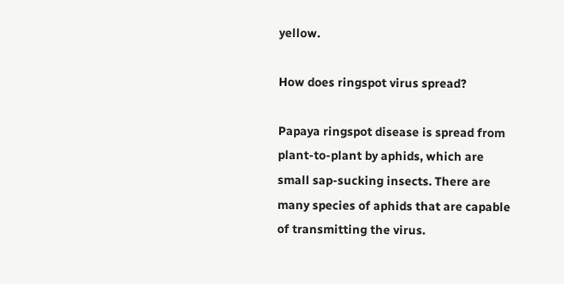yellow.

How does ringspot virus spread?

Papaya ringspot disease is spread from plant-to-plant by aphids, which are small sap-sucking insects. There are many species of aphids that are capable of transmitting the virus.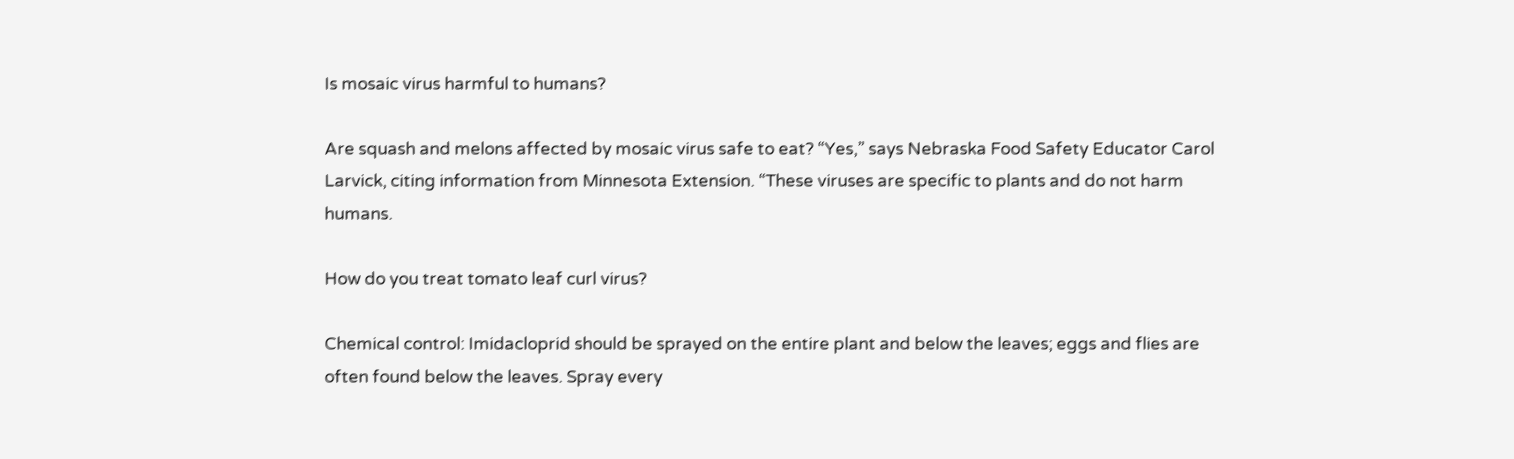Is mosaic virus harmful to humans?

Are squash and melons affected by mosaic virus safe to eat? “Yes,” says Nebraska Food Safety Educator Carol Larvick, citing information from Minnesota Extension. “These viruses are specific to plants and do not harm humans.

How do you treat tomato leaf curl virus?

Chemical control: Imidacloprid should be sprayed on the entire plant and below the leaves; eggs and flies are often found below the leaves. Spray every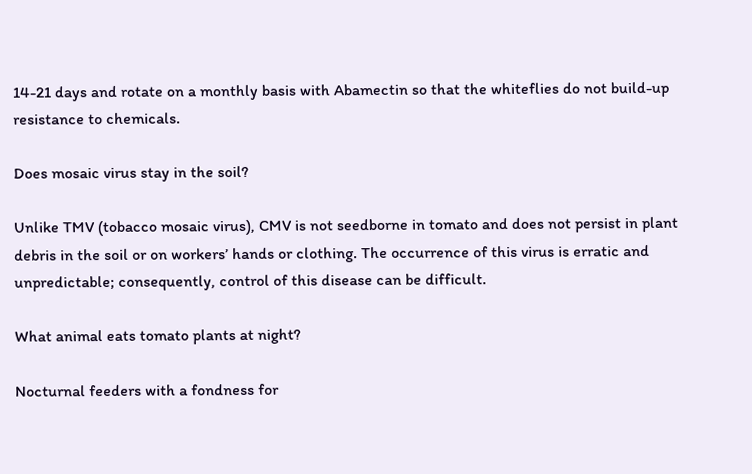14-21 days and rotate on a monthly basis with Abamectin so that the whiteflies do not build-up resistance to chemicals.

Does mosaic virus stay in the soil?

Unlike TMV (tobacco mosaic virus), CMV is not seedborne in tomato and does not persist in plant debris in the soil or on workers’ hands or clothing. The occurrence of this virus is erratic and unpredictable; consequently, control of this disease can be difficult.

What animal eats tomato plants at night?

Nocturnal feeders with a fondness for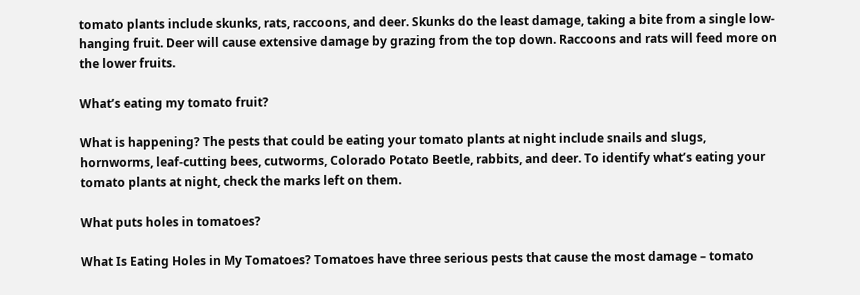tomato plants include skunks, rats, raccoons, and deer. Skunks do the least damage, taking a bite from a single low-hanging fruit. Deer will cause extensive damage by grazing from the top down. Raccoons and rats will feed more on the lower fruits.

What’s eating my tomato fruit?

What is happening? The pests that could be eating your tomato plants at night include snails and slugs, hornworms, leaf-cutting bees, cutworms, Colorado Potato Beetle, rabbits, and deer. To identify what’s eating your tomato plants at night, check the marks left on them.

What puts holes in tomatoes?

What Is Eating Holes in My Tomatoes? Tomatoes have three serious pests that cause the most damage – tomato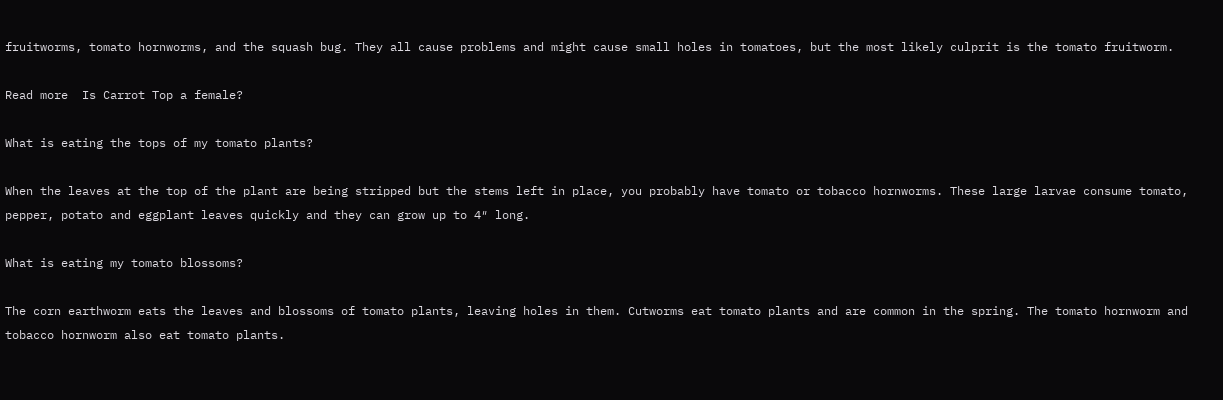fruitworms, tomato hornworms, and the squash bug. They all cause problems and might cause small holes in tomatoes, but the most likely culprit is the tomato fruitworm.

Read more  Is Carrot Top a female?

What is eating the tops of my tomato plants?

When the leaves at the top of the plant are being stripped but the stems left in place, you probably have tomato or tobacco hornworms. These large larvae consume tomato, pepper, potato and eggplant leaves quickly and they can grow up to 4″ long.

What is eating my tomato blossoms?

The corn earthworm eats the leaves and blossoms of tomato plants, leaving holes in them. Cutworms eat tomato plants and are common in the spring. The tomato hornworm and tobacco hornworm also eat tomato plants.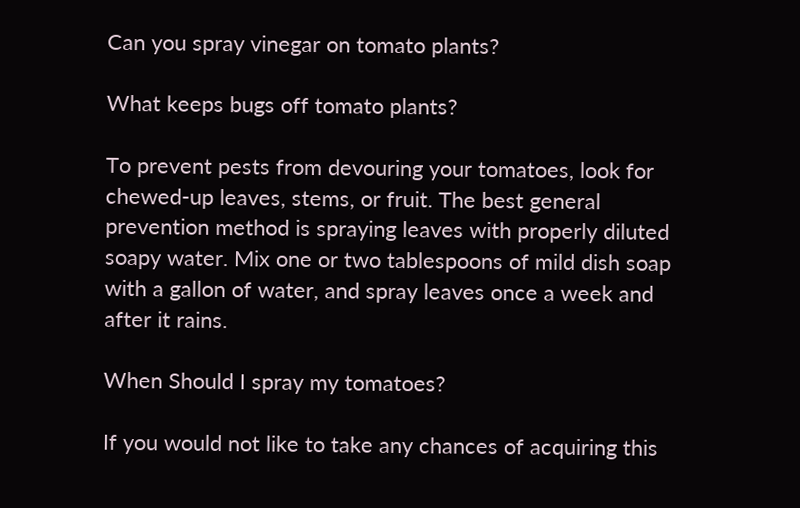Can you spray vinegar on tomato plants?

What keeps bugs off tomato plants?

To prevent pests from devouring your tomatoes, look for chewed-up leaves, stems, or fruit. The best general prevention method is spraying leaves with properly diluted soapy water. Mix one or two tablespoons of mild dish soap with a gallon of water, and spray leaves once a week and after it rains.

When Should I spray my tomatoes?

If you would not like to take any chances of acquiring this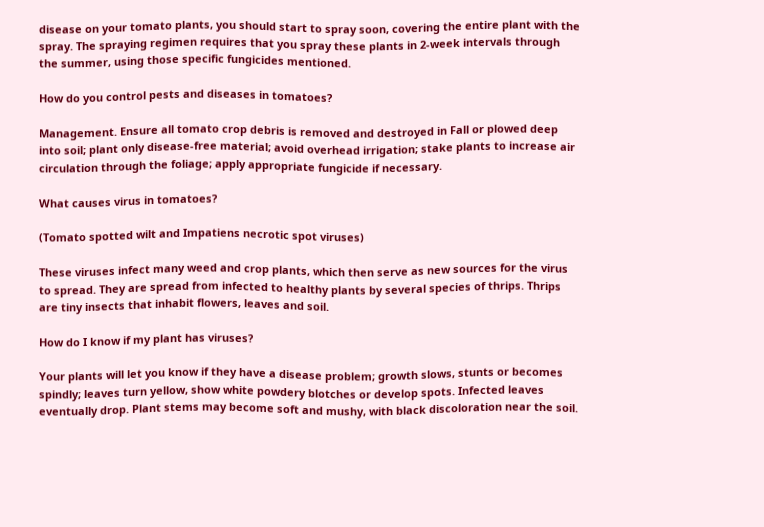disease on your tomato plants, you should start to spray soon, covering the entire plant with the spray. The spraying regimen requires that you spray these plants in 2-week intervals through the summer, using those specific fungicides mentioned.

How do you control pests and diseases in tomatoes?

Management. Ensure all tomato crop debris is removed and destroyed in Fall or plowed deep into soil; plant only disease-free material; avoid overhead irrigation; stake plants to increase air circulation through the foliage; apply appropriate fungicide if necessary.

What causes virus in tomatoes?

(Tomato spotted wilt and Impatiens necrotic spot viruses)

These viruses infect many weed and crop plants, which then serve as new sources for the virus to spread. They are spread from infected to healthy plants by several species of thrips. Thrips are tiny insects that inhabit flowers, leaves and soil.

How do I know if my plant has viruses?

Your plants will let you know if they have a disease problem; growth slows, stunts or becomes spindly; leaves turn yellow, show white powdery blotches or develop spots. Infected leaves eventually drop. Plant stems may become soft and mushy, with black discoloration near the soil.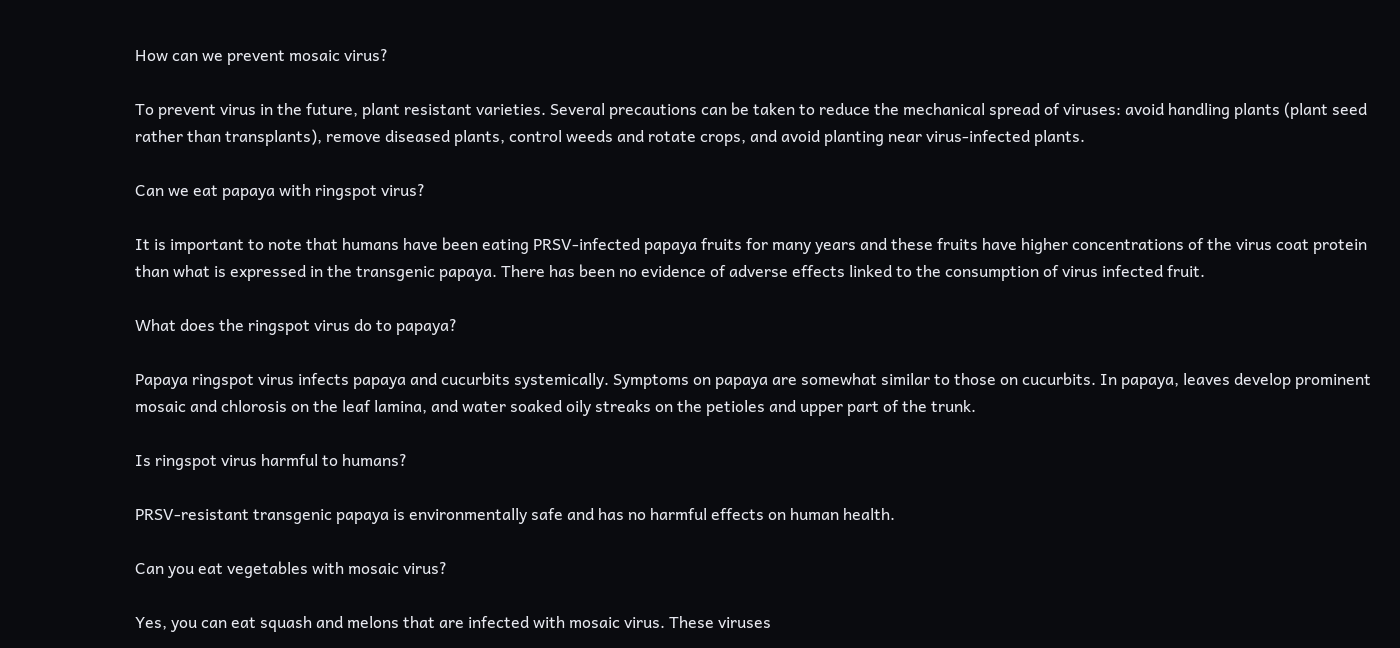How can we prevent mosaic virus?

To prevent virus in the future, plant resistant varieties. Several precautions can be taken to reduce the mechanical spread of viruses: avoid handling plants (plant seed rather than transplants), remove diseased plants, control weeds and rotate crops, and avoid planting near virus-infected plants.

Can we eat papaya with ringspot virus?

It is important to note that humans have been eating PRSV-infected papaya fruits for many years and these fruits have higher concentrations of the virus coat protein than what is expressed in the transgenic papaya. There has been no evidence of adverse effects linked to the consumption of virus infected fruit.

What does the ringspot virus do to papaya?

Papaya ringspot virus infects papaya and cucurbits systemically. Symptoms on papaya are somewhat similar to those on cucurbits. In papaya, leaves develop prominent mosaic and chlorosis on the leaf lamina, and water soaked oily streaks on the petioles and upper part of the trunk.

Is ringspot virus harmful to humans?

PRSV-resistant transgenic papaya is environmentally safe and has no harmful effects on human health.

Can you eat vegetables with mosaic virus?

Yes, you can eat squash and melons that are infected with mosaic virus. These viruses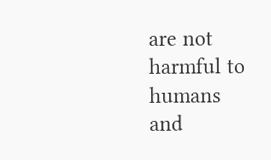are not harmful to humans and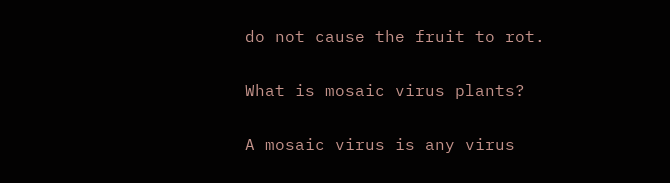do not cause the fruit to rot.

What is mosaic virus plants?

A mosaic virus is any virus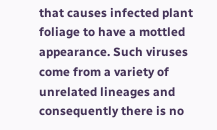that causes infected plant foliage to have a mottled appearance. Such viruses come from a variety of unrelated lineages and consequently there is no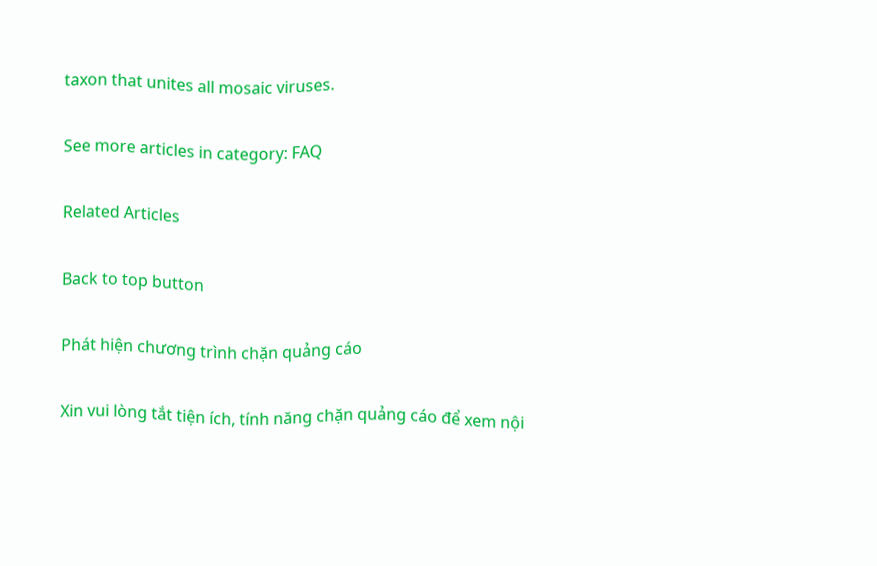taxon that unites all mosaic viruses.

See more articles in category: FAQ

Related Articles

Back to top button

Phát hiện chương trình chặn quảng cáo

Xin vui lòng tắt tiện ích, tính năng chặn quảng cáo để xem nội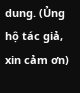dung. (Ủng hộ tác giả, xin cảm ơn)